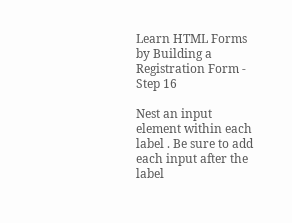Learn HTML Forms by Building a Registration Form - Step 16

Nest an input element within each label . Be sure to add each input after the label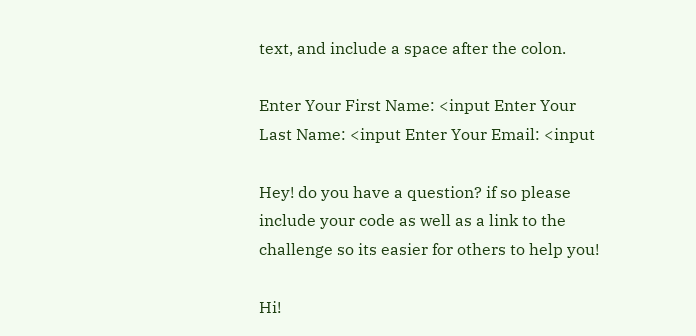text, and include a space after the colon.

Enter Your First Name: <input Enter Your Last Name: <input Enter Your Email: <input

Hey! do you have a question? if so please include your code as well as a link to the challenge so its easier for others to help you!

Hi!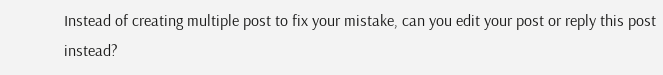Instead of creating multiple post to fix your mistake, can you edit your post or reply this post instead?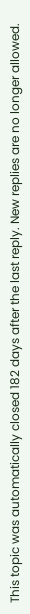This topic was automatically closed 182 days after the last reply. New replies are no longer allowed.